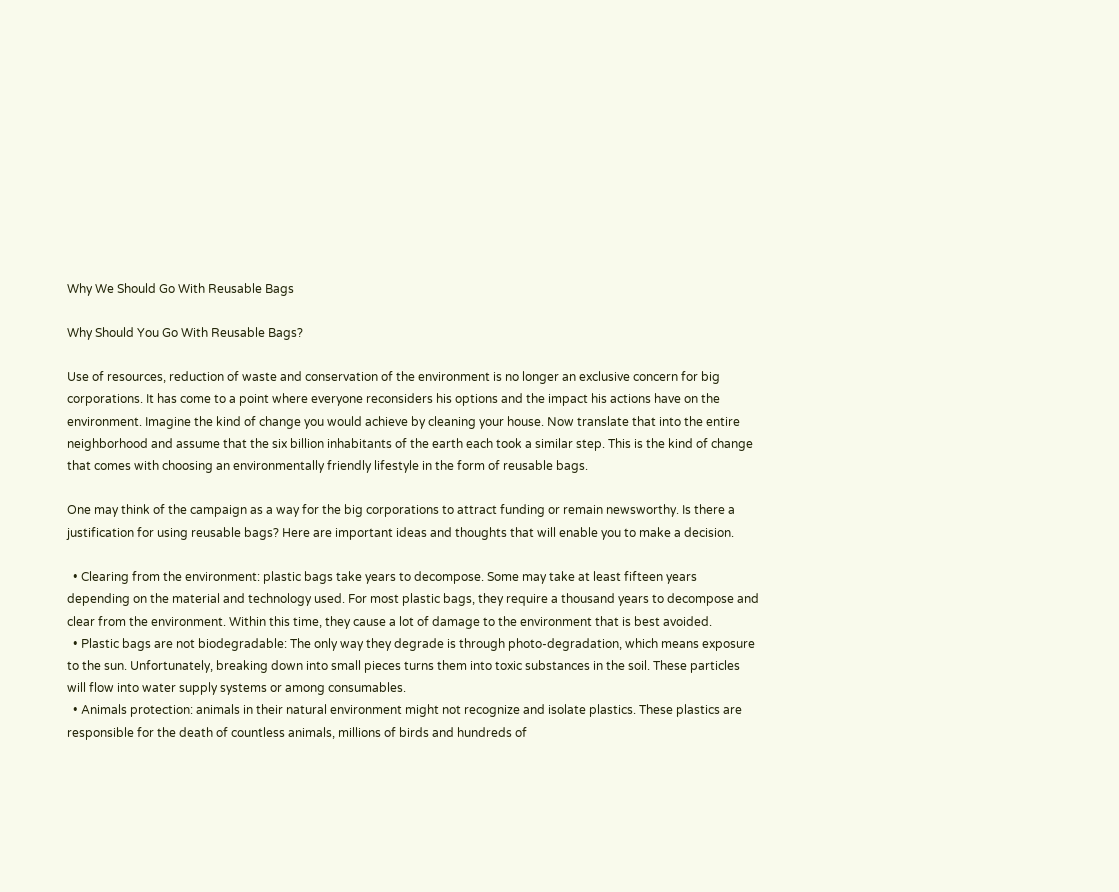Why We Should Go With Reusable Bags

Why Should You Go With Reusable Bags?

Use of resources, reduction of waste and conservation of the environment is no longer an exclusive concern for big corporations. It has come to a point where everyone reconsiders his options and the impact his actions have on the environment. Imagine the kind of change you would achieve by cleaning your house. Now translate that into the entire neighborhood and assume that the six billion inhabitants of the earth each took a similar step. This is the kind of change that comes with choosing an environmentally friendly lifestyle in the form of reusable bags.

One may think of the campaign as a way for the big corporations to attract funding or remain newsworthy. Is there a justification for using reusable bags? Here are important ideas and thoughts that will enable you to make a decision.

  • Clearing from the environment: plastic bags take years to decompose. Some may take at least fifteen years depending on the material and technology used. For most plastic bags, they require a thousand years to decompose and clear from the environment. Within this time, they cause a lot of damage to the environment that is best avoided.
  • Plastic bags are not biodegradable: The only way they degrade is through photo-degradation, which means exposure to the sun. Unfortunately, breaking down into small pieces turns them into toxic substances in the soil. These particles will flow into water supply systems or among consumables.
  • Animals protection: animals in their natural environment might not recognize and isolate plastics. These plastics are responsible for the death of countless animals, millions of birds and hundreds of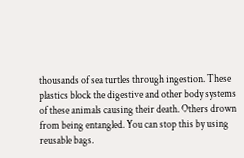thousands of sea turtles through ingestion. These plastics block the digestive and other body systems of these animals causing their death. Others drown from being entangled. You can stop this by using reusable bags.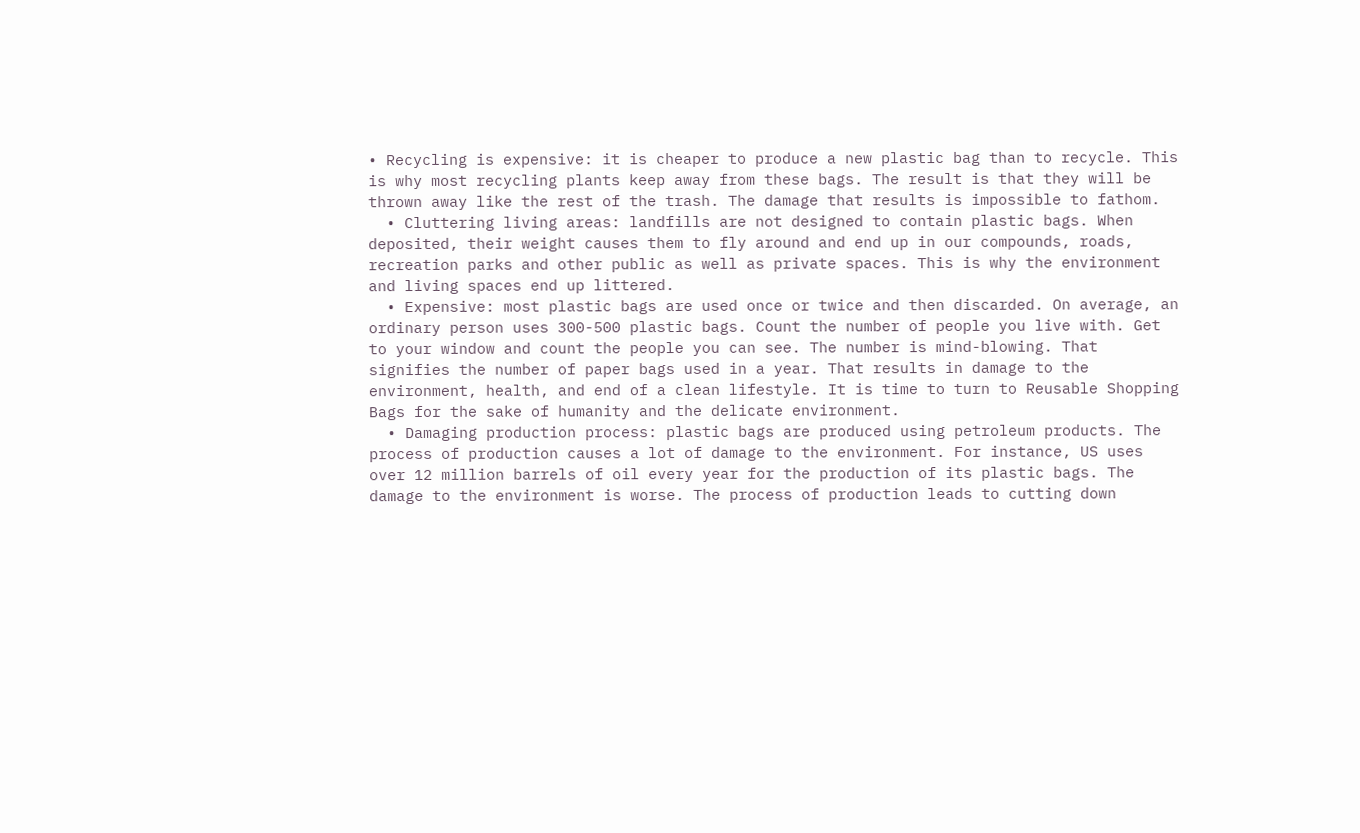• Recycling is expensive: it is cheaper to produce a new plastic bag than to recycle. This is why most recycling plants keep away from these bags. The result is that they will be thrown away like the rest of the trash. The damage that results is impossible to fathom.
  • Cluttering living areas: landfills are not designed to contain plastic bags. When deposited, their weight causes them to fly around and end up in our compounds, roads, recreation parks and other public as well as private spaces. This is why the environment and living spaces end up littered.
  • Expensive: most plastic bags are used once or twice and then discarded. On average, an ordinary person uses 300-500 plastic bags. Count the number of people you live with. Get to your window and count the people you can see. The number is mind-blowing. That signifies the number of paper bags used in a year. That results in damage to the environment, health, and end of a clean lifestyle. It is time to turn to Reusable Shopping Bags for the sake of humanity and the delicate environment.
  • Damaging production process: plastic bags are produced using petroleum products. The process of production causes a lot of damage to the environment. For instance, US uses over 12 million barrels of oil every year for the production of its plastic bags. The damage to the environment is worse. The process of production leads to cutting down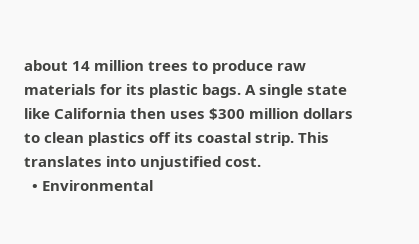about 14 million trees to produce raw materials for its plastic bags. A single state like California then uses $300 million dollars to clean plastics off its coastal strip. This translates into unjustified cost.
  • Environmental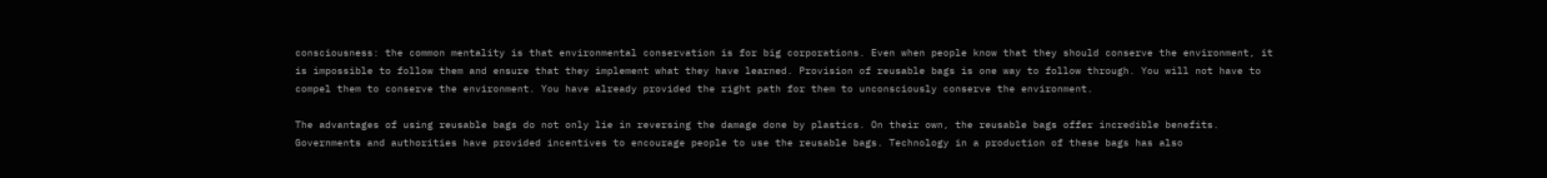consciousness: the common mentality is that environmental conservation is for big corporations. Even when people know that they should conserve the environment, it is impossible to follow them and ensure that they implement what they have learned. Provision of reusable bags is one way to follow through. You will not have to compel them to conserve the environment. You have already provided the right path for them to unconsciously conserve the environment.

The advantages of using reusable bags do not only lie in reversing the damage done by plastics. On their own, the reusable bags offer incredible benefits. Governments and authorities have provided incentives to encourage people to use the reusable bags. Technology in a production of these bags has also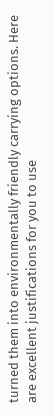turned them into environmentally friendly carrying options. Here are excellent justifications for you to use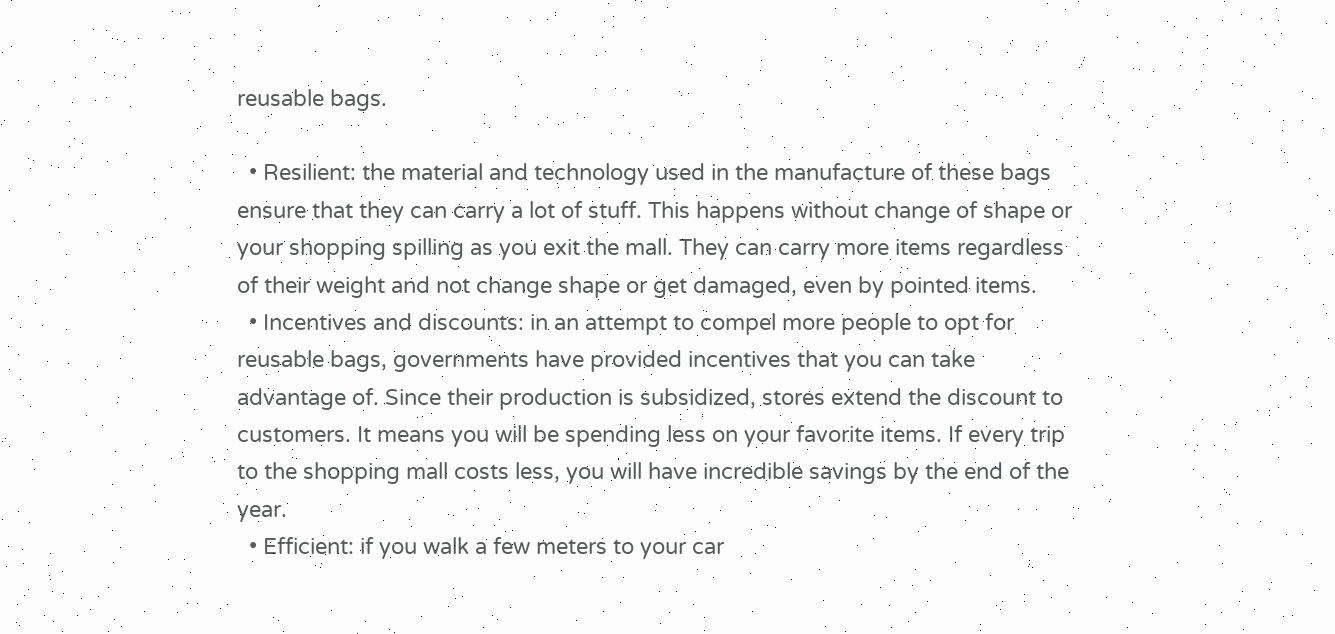reusable bags.

  • Resilient: the material and technology used in the manufacture of these bags ensure that they can carry a lot of stuff. This happens without change of shape or your shopping spilling as you exit the mall. They can carry more items regardless of their weight and not change shape or get damaged, even by pointed items.
  • Incentives and discounts: in an attempt to compel more people to opt for reusable bags, governments have provided incentives that you can take advantage of. Since their production is subsidized, stores extend the discount to customers. It means you will be spending less on your favorite items. If every trip to the shopping mall costs less, you will have incredible savings by the end of the year.
  • Efficient: if you walk a few meters to your car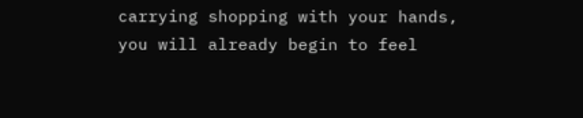carrying shopping with your hands, you will already begin to feel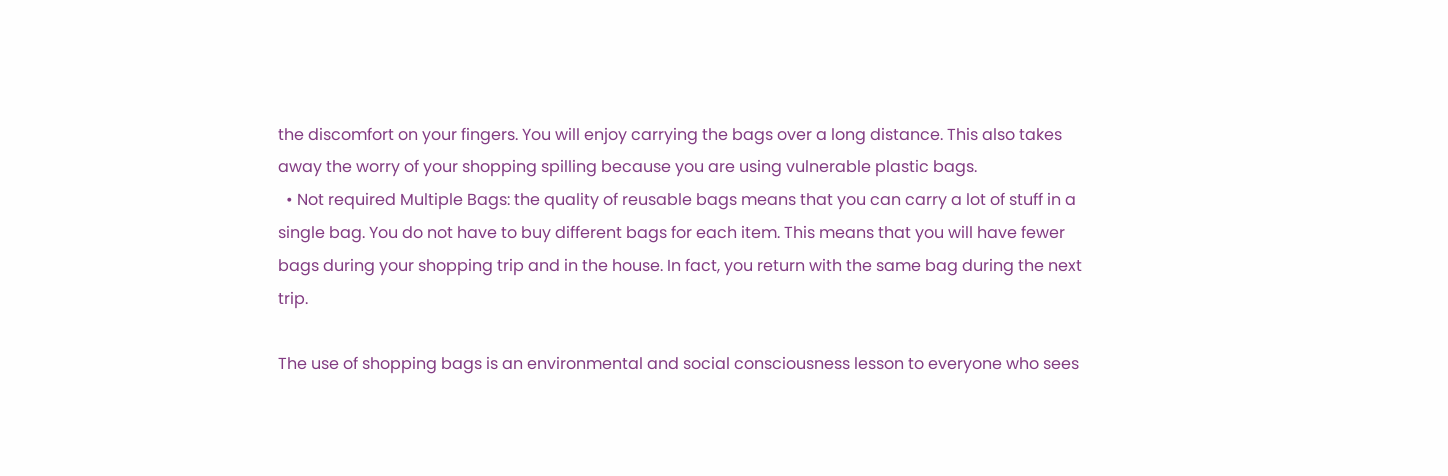the discomfort on your fingers. You will enjoy carrying the bags over a long distance. This also takes away the worry of your shopping spilling because you are using vulnerable plastic bags.
  • Not required Multiple Bags: the quality of reusable bags means that you can carry a lot of stuff in a single bag. You do not have to buy different bags for each item. This means that you will have fewer bags during your shopping trip and in the house. In fact, you return with the same bag during the next trip.

The use of shopping bags is an environmental and social consciousness lesson to everyone who sees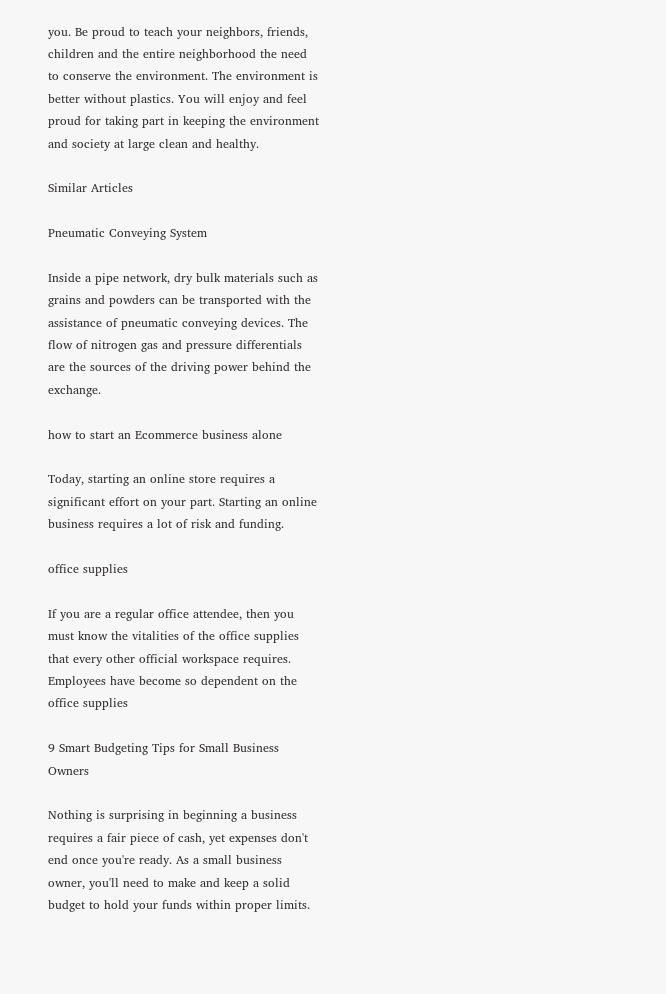you. Be proud to teach your neighbors, friends, children and the entire neighborhood the need to conserve the environment. The environment is better without plastics. You will enjoy and feel proud for taking part in keeping the environment and society at large clean and healthy.

Similar Articles

Pneumatic Conveying System

Inside a pipe network, dry bulk materials such as grains and powders can be transported with the assistance of pneumatic conveying devices. The flow of nitrogen gas and pressure differentials are the sources of the driving power behind the exchange.

how to start an Ecommerce business alone

Today, starting an online store requires a significant effort on your part. Starting an online business requires a lot of risk and funding.

office supplies

If you are a regular office attendee, then you must know the vitalities of the office supplies that every other official workspace requires. Employees have become so dependent on the office supplies

9 Smart Budgeting Tips for Small Business Owners

Nothing is surprising in beginning a business requires a fair piece of cash, yet expenses don't end once you're ready. As a small business owner, you'll need to make and keep a solid budget to hold your funds within proper limits.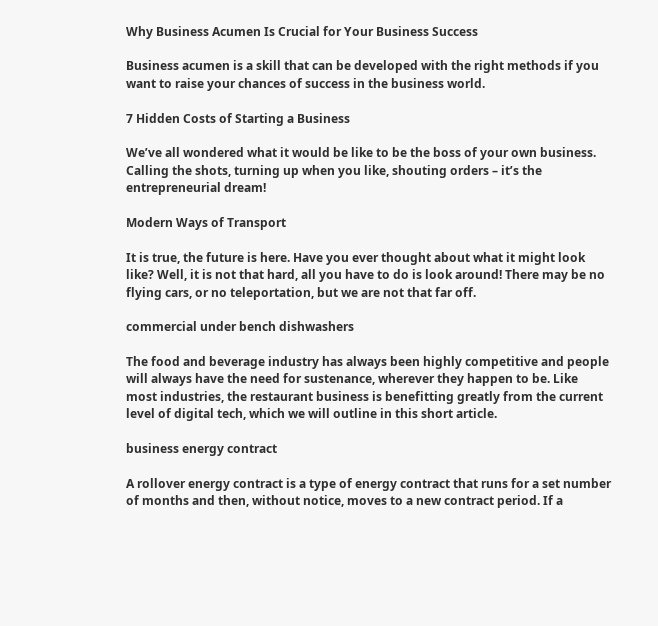Why Business Acumen Is Crucial for Your Business Success

Business acumen is a skill that can be developed with the right methods if you want to raise your chances of success in the business world.

7 Hidden Costs of Starting a Business

We’ve all wondered what it would be like to be the boss of your own business. Calling the shots, turning up when you like, shouting orders – it’s the entrepreneurial dream!

Modern Ways of Transport

It is true, the future is here. Have you ever thought about what it might look like? Well, it is not that hard, all you have to do is look around! There may be no flying cars, or no teleportation, but we are not that far off.

commercial under bench dishwashers

The food and beverage industry has always been highly competitive and people will always have the need for sustenance, wherever they happen to be. Like most industries, the restaurant business is benefitting greatly from the current level of digital tech, which we will outline in this short article.

business energy contract

A rollover energy contract is a type of energy contract that runs for a set number of months and then, without notice, moves to a new contract period. If a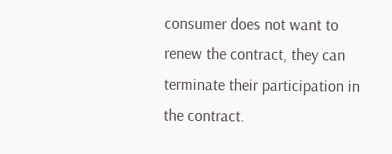consumer does not want to renew the contract, they can terminate their participation in the contract.